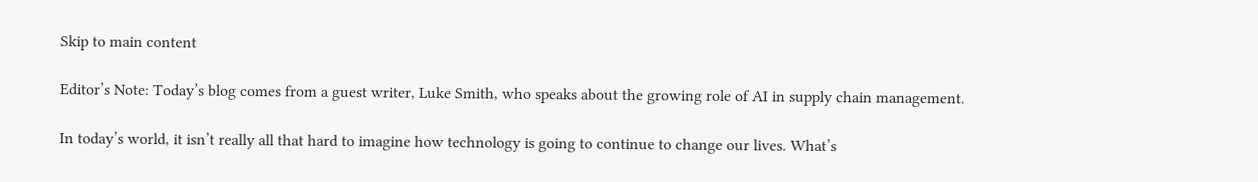Skip to main content

Editor’s Note: Today’s blog comes from a guest writer, Luke Smith, who speaks about the growing role of AI in supply chain management.

In today’s world, it isn’t really all that hard to imagine how technology is going to continue to change our lives. What’s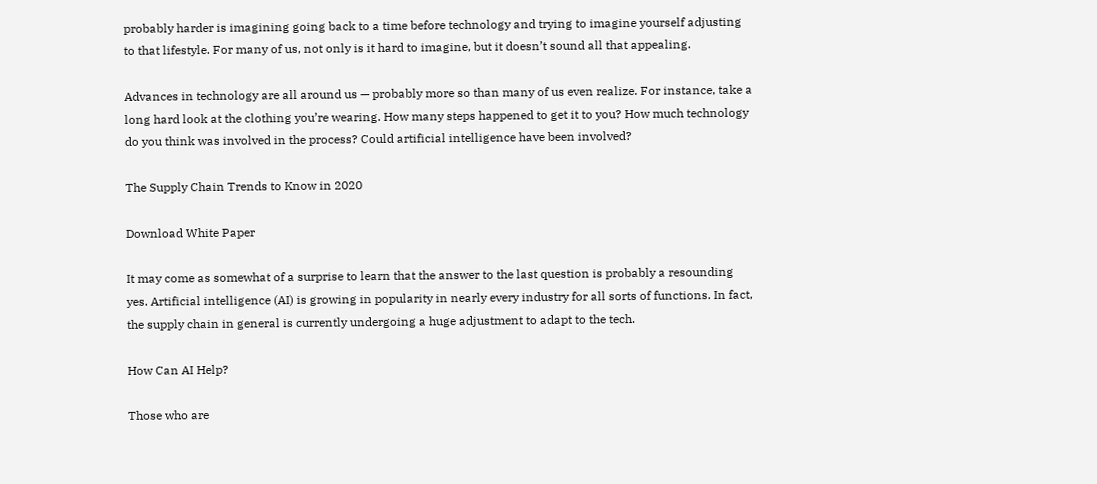probably harder is imagining going back to a time before technology and trying to imagine yourself adjusting to that lifestyle. For many of us, not only is it hard to imagine, but it doesn’t sound all that appealing.

Advances in technology are all around us — probably more so than many of us even realize. For instance, take a long hard look at the clothing you’re wearing. How many steps happened to get it to you? How much technology do you think was involved in the process? Could artificial intelligence have been involved?

The Supply Chain Trends to Know in 2020

Download White Paper

It may come as somewhat of a surprise to learn that the answer to the last question is probably a resounding yes. Artificial intelligence (AI) is growing in popularity in nearly every industry for all sorts of functions. In fact, the supply chain in general is currently undergoing a huge adjustment to adapt to the tech.

How Can AI Help?

Those who are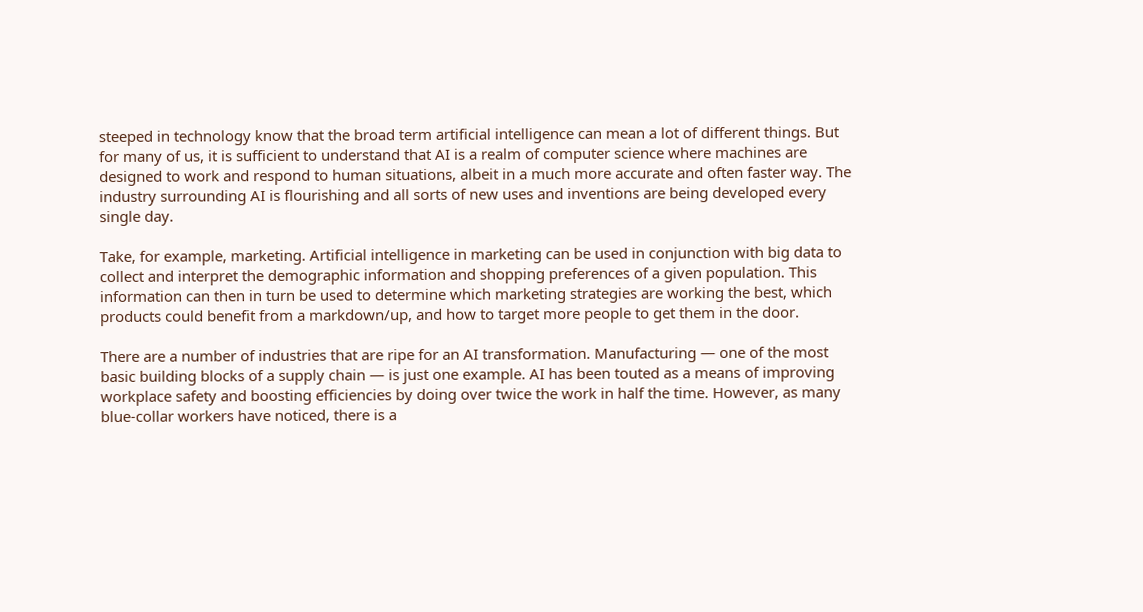steeped in technology know that the broad term artificial intelligence can mean a lot of different things. But for many of us, it is sufficient to understand that AI is a realm of computer science where machines are designed to work and respond to human situations, albeit in a much more accurate and often faster way. The industry surrounding AI is flourishing and all sorts of new uses and inventions are being developed every single day.

Take, for example, marketing. Artificial intelligence in marketing can be used in conjunction with big data to collect and interpret the demographic information and shopping preferences of a given population. This information can then in turn be used to determine which marketing strategies are working the best, which products could benefit from a markdown/up, and how to target more people to get them in the door.

There are a number of industries that are ripe for an AI transformation. Manufacturing — one of the most basic building blocks of a supply chain — is just one example. AI has been touted as a means of improving workplace safety and boosting efficiencies by doing over twice the work in half the time. However, as many blue-collar workers have noticed, there is a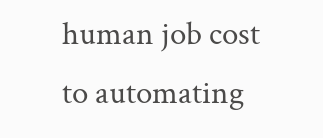human job cost to automating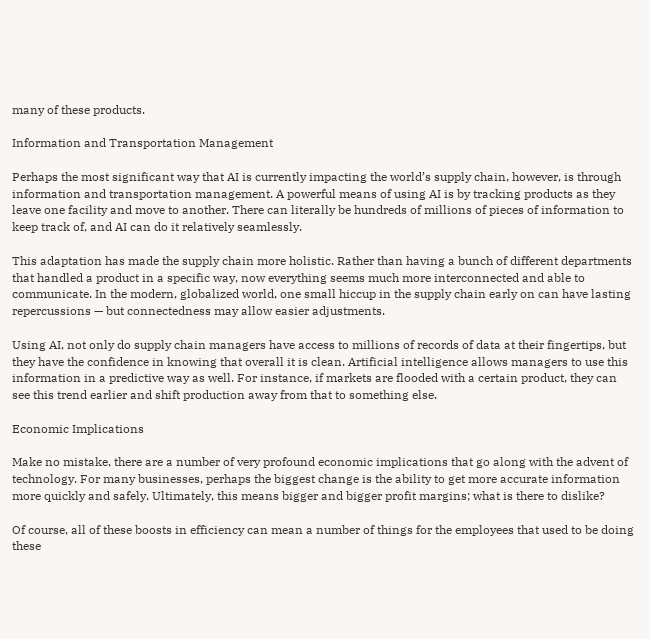many of these products.

Information and Transportation Management

Perhaps the most significant way that AI is currently impacting the world’s supply chain, however, is through information and transportation management. A powerful means of using AI is by tracking products as they leave one facility and move to another. There can literally be hundreds of millions of pieces of information to keep track of, and AI can do it relatively seamlessly.

This adaptation has made the supply chain more holistic. Rather than having a bunch of different departments that handled a product in a specific way, now everything seems much more interconnected and able to communicate. In the modern, globalized world, one small hiccup in the supply chain early on can have lasting repercussions — but connectedness may allow easier adjustments.

Using AI, not only do supply chain managers have access to millions of records of data at their fingertips, but they have the confidence in knowing that overall it is clean. Artificial intelligence allows managers to use this information in a predictive way as well. For instance, if markets are flooded with a certain product, they can see this trend earlier and shift production away from that to something else.

Economic Implications

Make no mistake, there are a number of very profound economic implications that go along with the advent of technology. For many businesses, perhaps the biggest change is the ability to get more accurate information more quickly and safely. Ultimately, this means bigger and bigger profit margins; what is there to dislike?

Of course, all of these boosts in efficiency can mean a number of things for the employees that used to be doing these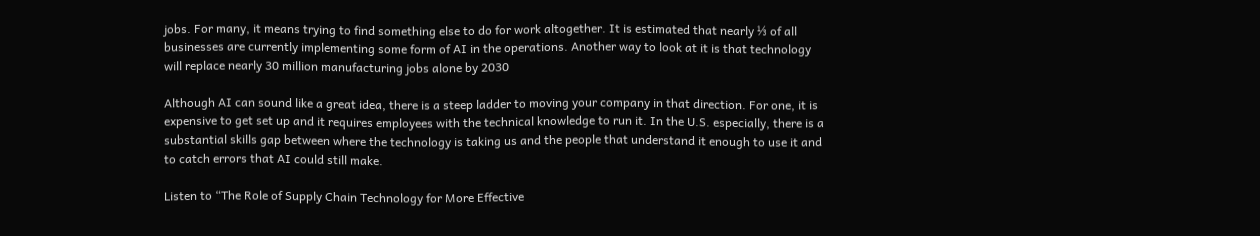jobs. For many, it means trying to find something else to do for work altogether. It is estimated that nearly ⅓ of all businesses are currently implementing some form of AI in the operations. Another way to look at it is that technology will replace nearly 30 million manufacturing jobs alone by 2030

Although AI can sound like a great idea, there is a steep ladder to moving your company in that direction. For one, it is expensive to get set up and it requires employees with the technical knowledge to run it. In the U.S. especially, there is a substantial skills gap between where the technology is taking us and the people that understand it enough to use it and to catch errors that AI could still make.

Listen to “The Role of Supply Chain Technology for More Effective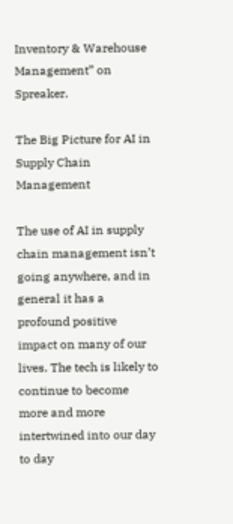Inventory & Warehouse Management” on Spreaker.

The Big Picture for AI in Supply Chain Management

The use of AI in supply chain management isn’t going anywhere, and in general it has a profound positive impact on many of our lives. The tech is likely to continue to become more and more intertwined into our day to day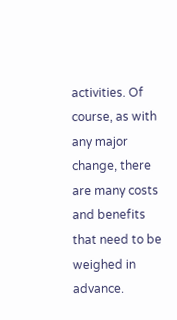activities. Of course, as with any major change, there are many costs and benefits that need to be weighed in advance.